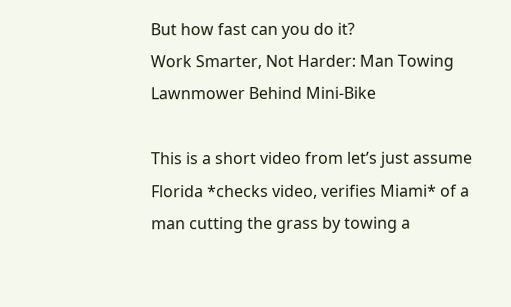But how fast can you do it?
Work Smarter, Not Harder: Man Towing Lawnmower Behind Mini-Bike

This is a short video from let’s just assume Florida *checks video, verifies Miami* of a man cutting the grass by towing a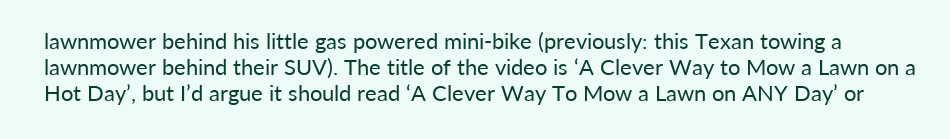lawnmower behind his little gas powered mini-bike (previously: this Texan towing a lawnmower behind their SUV). The title of the video is ‘A Clever Way to Mow a Lawn on a Hot Day’, but I’d argue it should read ‘A Clever Way To Mow a Lawn on ANY Day’ or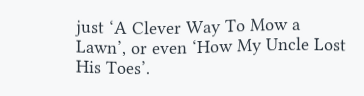just ‘A Clever Way To Mow a Lawn’, or even ‘How My Uncle Lost His Toes’.